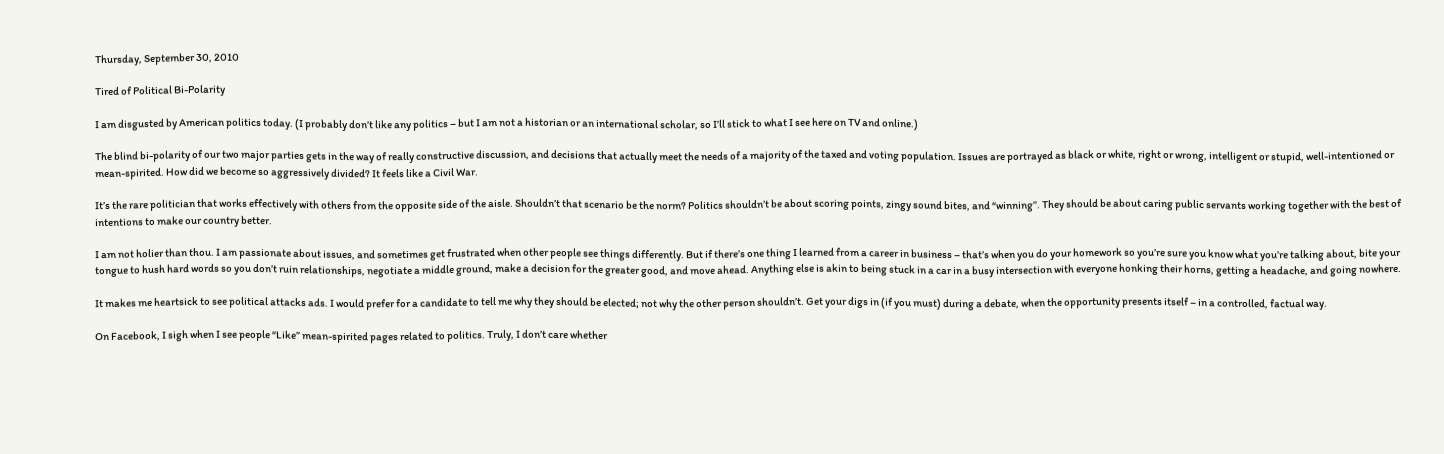Thursday, September 30, 2010

Tired of Political Bi-Polarity

I am disgusted by American politics today. (I probably don’t like any politics – but I am not a historian or an international scholar, so I’ll stick to what I see here on TV and online.)

The blind bi-polarity of our two major parties gets in the way of really constructive discussion, and decisions that actually meet the needs of a majority of the taxed and voting population. Issues are portrayed as black or white, right or wrong, intelligent or stupid, well-intentioned or mean-spirited. How did we become so aggressively divided? It feels like a Civil War.

It’s the rare politician that works effectively with others from the opposite side of the aisle. Shouldn’t that scenario be the norm? Politics shouldn’t be about scoring points, zingy sound bites, and “winning”. They should be about caring public servants working together with the best of intentions to make our country better.

I am not holier than thou. I am passionate about issues, and sometimes get frustrated when other people see things differently. But if there’s one thing I learned from a career in business – that’s when you do your homework so you’re sure you know what you’re talking about, bite your tongue to hush hard words so you don’t ruin relationships, negotiate a middle ground, make a decision for the greater good, and move ahead. Anything else is akin to being stuck in a car in a busy intersection with everyone honking their horns, getting a headache, and going nowhere.

It makes me heartsick to see political attacks ads. I would prefer for a candidate to tell me why they should be elected; not why the other person shouldn’t. Get your digs in (if you must) during a debate, when the opportunity presents itself – in a controlled, factual way.

On Facebook, I sigh when I see people “Like” mean-spirited pages related to politics. Truly, I don’t care whether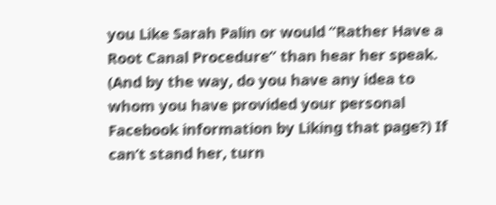you Like Sarah Palin or would “Rather Have a Root Canal Procedure” than hear her speak. (And by the way, do you have any idea to whom you have provided your personal Facebook information by Liking that page?) If can’t stand her, turn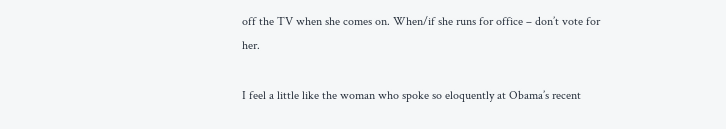off the TV when she comes on. When/if she runs for office – don’t vote for her.

I feel a little like the woman who spoke so eloquently at Obama’s recent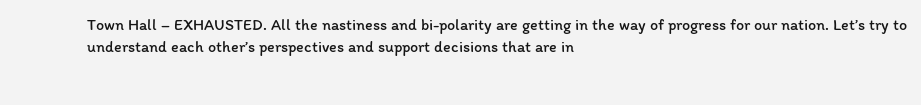Town Hall – EXHAUSTED. All the nastiness and bi-polarity are getting in the way of progress for our nation. Let’s try to understand each other’s perspectives and support decisions that are in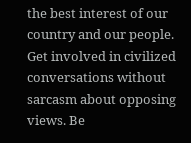the best interest of our country and our people. Get involved in civilized conversations without sarcasm about opposing views. Be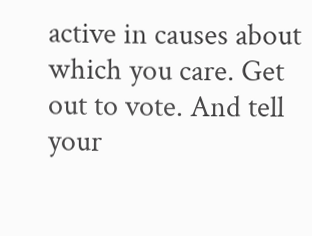active in causes about which you care. Get out to vote. And tell your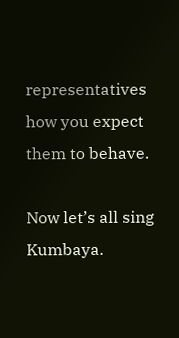representatives how you expect them to behave.

Now let’s all sing Kumbaya.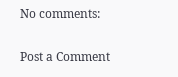No comments:

Post a Comment